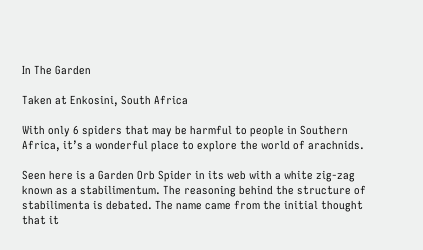In The Garden

Taken at Enkosini, South Africa

With only 6 spiders that may be harmful to people in Southern Africa, it’s a wonderful place to explore the world of arachnids.

Seen here is a Garden Orb Spider in its web with a white zig-zag known as a stabilimentum. The reasoning behind the structure of stabilimenta is debated. The name came from the initial thought that it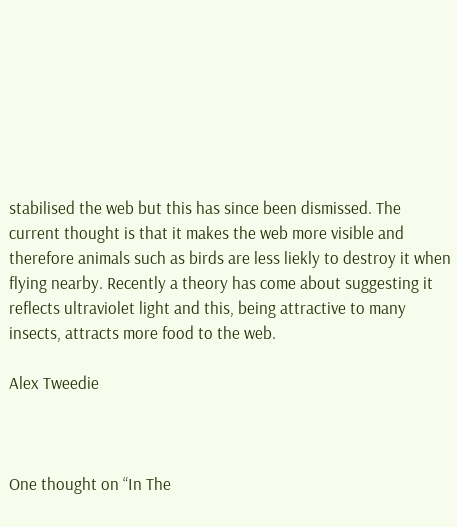stabilised the web but this has since been dismissed. The current thought is that it makes the web more visible and therefore animals such as birds are less liekly to destroy it when flying nearby. Recently a theory has come about suggesting it reflects ultraviolet light and this, being attractive to many insects, attracts more food to the web.

Alex Tweedie



One thought on “In The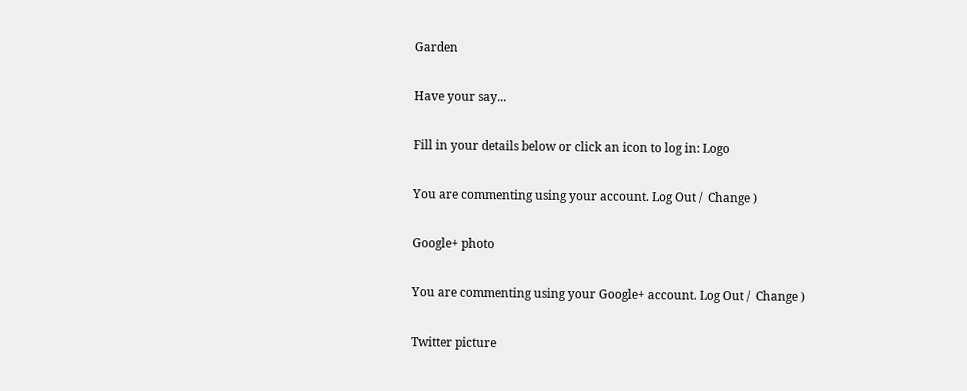Garden

Have your say...

Fill in your details below or click an icon to log in: Logo

You are commenting using your account. Log Out /  Change )

Google+ photo

You are commenting using your Google+ account. Log Out /  Change )

Twitter picture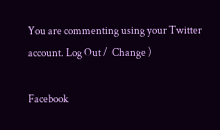You are commenting using your Twitter account. Log Out /  Change )

Facebook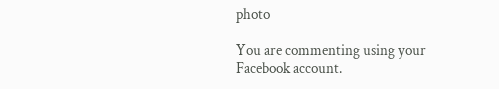photo

You are commenting using your Facebook account.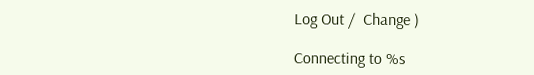Log Out /  Change )

Connecting to %s